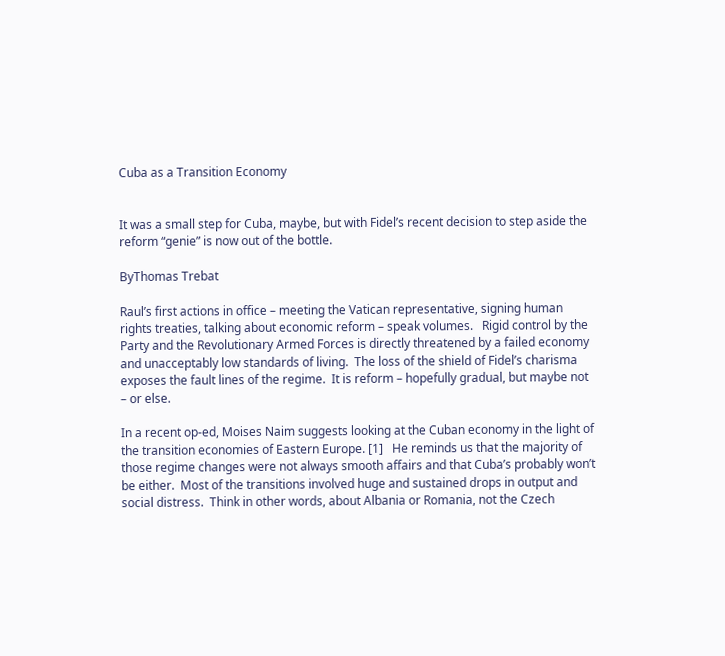Cuba as a Transition Economy


It was a small step for Cuba, maybe, but with Fidel’s recent decision to step aside the reform “genie” is now out of the bottle.

ByThomas Trebat

Raul’s first actions in office – meeting the Vatican representative, signing human rights treaties, talking about economic reform – speak volumes.   Rigid control by the Party and the Revolutionary Armed Forces is directly threatened by a failed economy and unacceptably low standards of living.  The loss of the shield of Fidel’s charisma exposes the fault lines of the regime.  It is reform – hopefully gradual, but maybe not – or else.

In a recent op-ed, Moises Naim suggests looking at the Cuban economy in the light of the transition economies of Eastern Europe. [1]   He reminds us that the majority of those regime changes were not always smooth affairs and that Cuba’s probably won’t be either.  Most of the transitions involved huge and sustained drops in output and social distress.  Think in other words, about Albania or Romania, not the Czech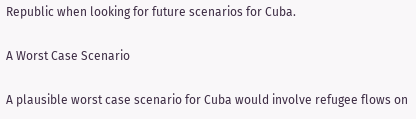Republic when looking for future scenarios for Cuba.

A Worst Case Scenario

A plausible worst case scenario for Cuba would involve refugee flows on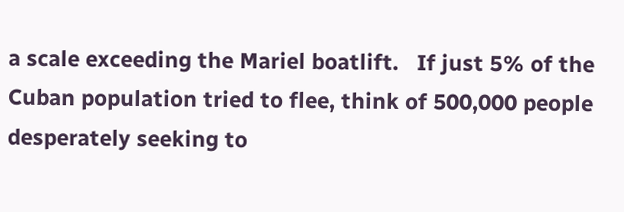a scale exceeding the Mariel boatlift.   If just 5% of the Cuban population tried to flee, think of 500,000 people desperately seeking to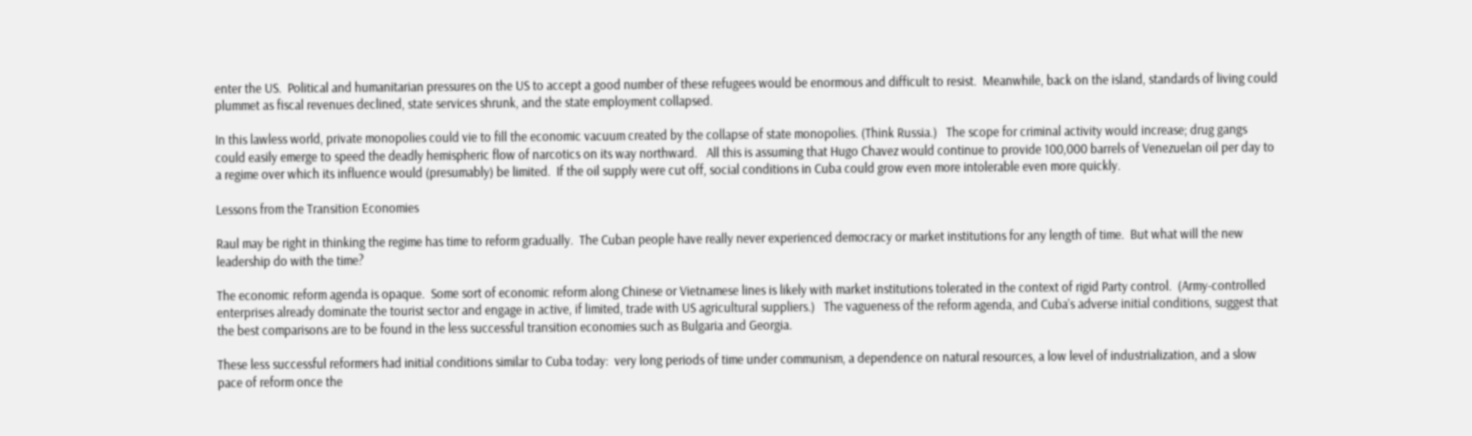enter the US.  Political and humanitarian pressures on the US to accept a good number of these refugees would be enormous and difficult to resist.  Meanwhile, back on the island, standards of living could plummet as fiscal revenues declined, state services shrunk, and the state employment collapsed.

In this lawless world, private monopolies could vie to fill the economic vacuum created by the collapse of state monopolies. (Think Russia.)   The scope for criminal activity would increase; drug gangs could easily emerge to speed the deadly hemispheric flow of narcotics on its way northward.   All this is assuming that Hugo Chavez would continue to provide 100,000 barrels of Venezuelan oil per day to a regime over which its influence would (presumably) be limited.  If the oil supply were cut off, social conditions in Cuba could grow even more intolerable even more quickly.

Lessons from the Transition Economies

Raul may be right in thinking the regime has time to reform gradually.  The Cuban people have really never experienced democracy or market institutions for any length of time.  But what will the new leadership do with the time?

The economic reform agenda is opaque.  Some sort of economic reform along Chinese or Vietnamese lines is likely with market institutions tolerated in the context of rigid Party control.  (Army-controlled enterprises already dominate the tourist sector and engage in active, if limited, trade with US agricultural suppliers.)   The vagueness of the reform agenda, and Cuba’s adverse initial conditions, suggest that the best comparisons are to be found in the less successful transition economies such as Bulgaria and Georgia.

These less successful reformers had initial conditions similar to Cuba today:  very long periods of time under communism, a dependence on natural resources, a low level of industrialization, and a slow pace of reform once the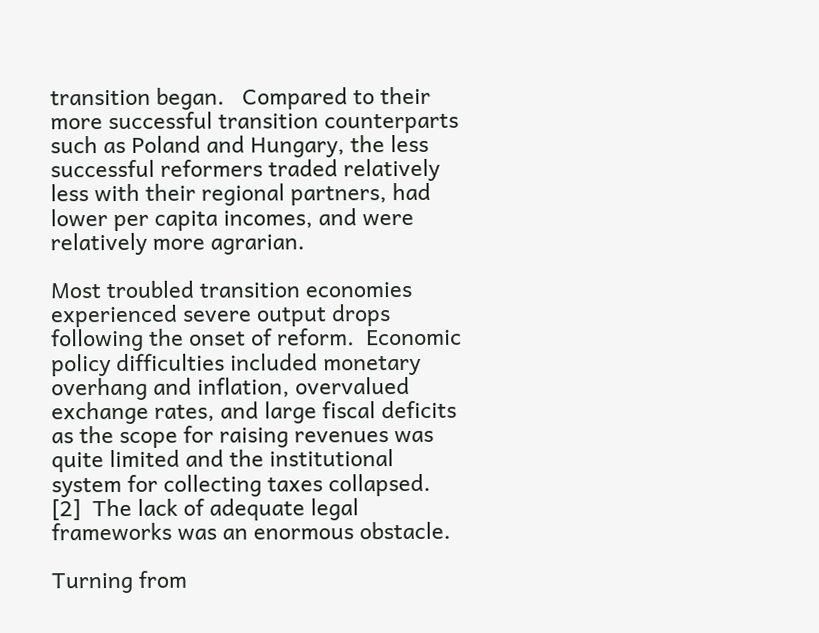transition began.   Compared to their more successful transition counterparts such as Poland and Hungary, the less successful reformers traded relatively less with their regional partners, had lower per capita incomes, and were relatively more agrarian.

Most troubled transition economies experienced severe output drops following the onset of reform.  Economic policy difficulties included monetary overhang and inflation, overvalued exchange rates, and large fiscal deficits as the scope for raising revenues was quite limited and the institutional system for collecting taxes collapsed. [2]  The lack of adequate legal frameworks was an enormous obstacle.

Turning from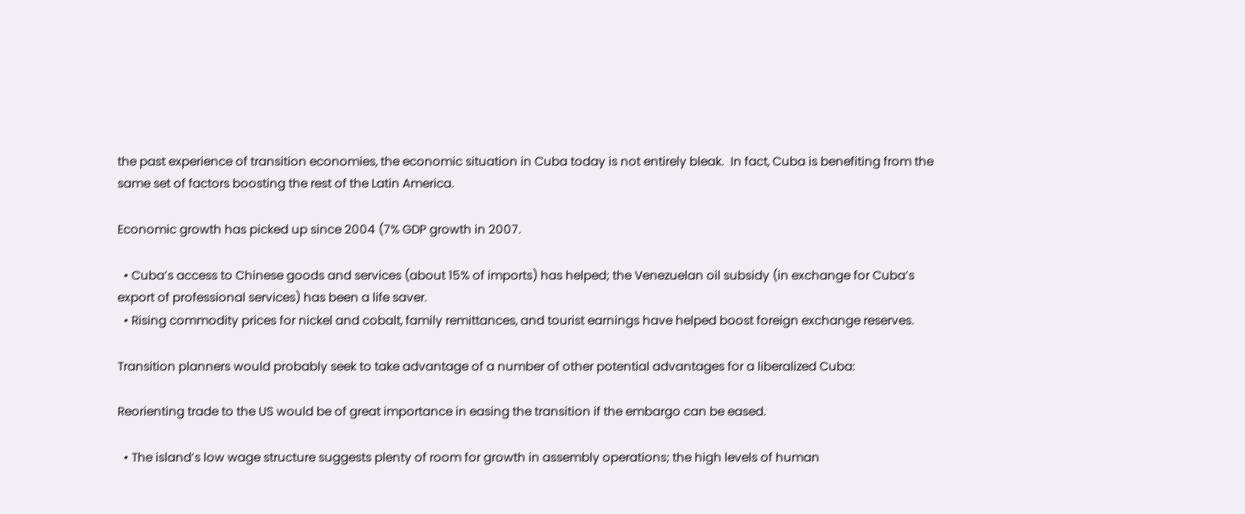the past experience of transition economies, the economic situation in Cuba today is not entirely bleak.  In fact, Cuba is benefiting from the same set of factors boosting the rest of the Latin America.

Economic growth has picked up since 2004 (7% GDP growth in 2007.

  • Cuba’s access to Chinese goods and services (about 15% of imports) has helped; the Venezuelan oil subsidy (in exchange for Cuba’s export of professional services) has been a life saver.
  • Rising commodity prices for nickel and cobalt, family remittances, and tourist earnings have helped boost foreign exchange reserves.

Transition planners would probably seek to take advantage of a number of other potential advantages for a liberalized Cuba:

Reorienting trade to the US would be of great importance in easing the transition if the embargo can be eased.

  • The island’s low wage structure suggests plenty of room for growth in assembly operations; the high levels of human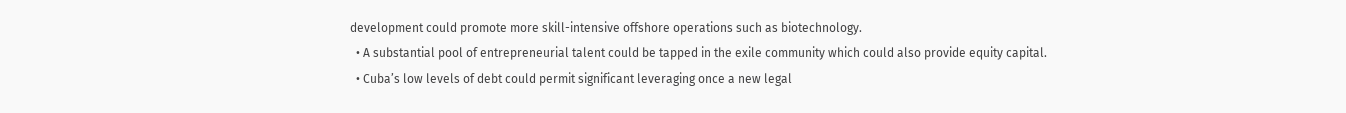development could promote more skill-intensive offshore operations such as biotechnology.
  • A substantial pool of entrepreneurial talent could be tapped in the exile community which could also provide equity capital.
  • Cuba’s low levels of debt could permit significant leveraging once a new legal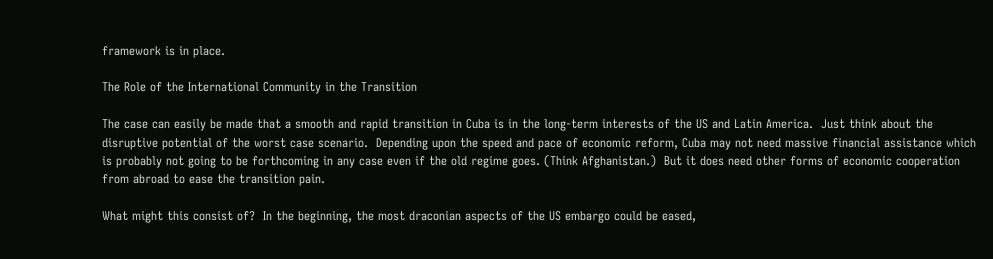framework is in place.

The Role of the International Community in the Transition

The case can easily be made that a smooth and rapid transition in Cuba is in the long-term interests of the US and Latin America.  Just think about the disruptive potential of the worst case scenario.  Depending upon the speed and pace of economic reform, Cuba may not need massive financial assistance which is probably not going to be forthcoming in any case even if the old regime goes. (Think Afghanistan.)  But it does need other forms of economic cooperation from abroad to ease the transition pain.

What might this consist of?  In the beginning, the most draconian aspects of the US embargo could be eased,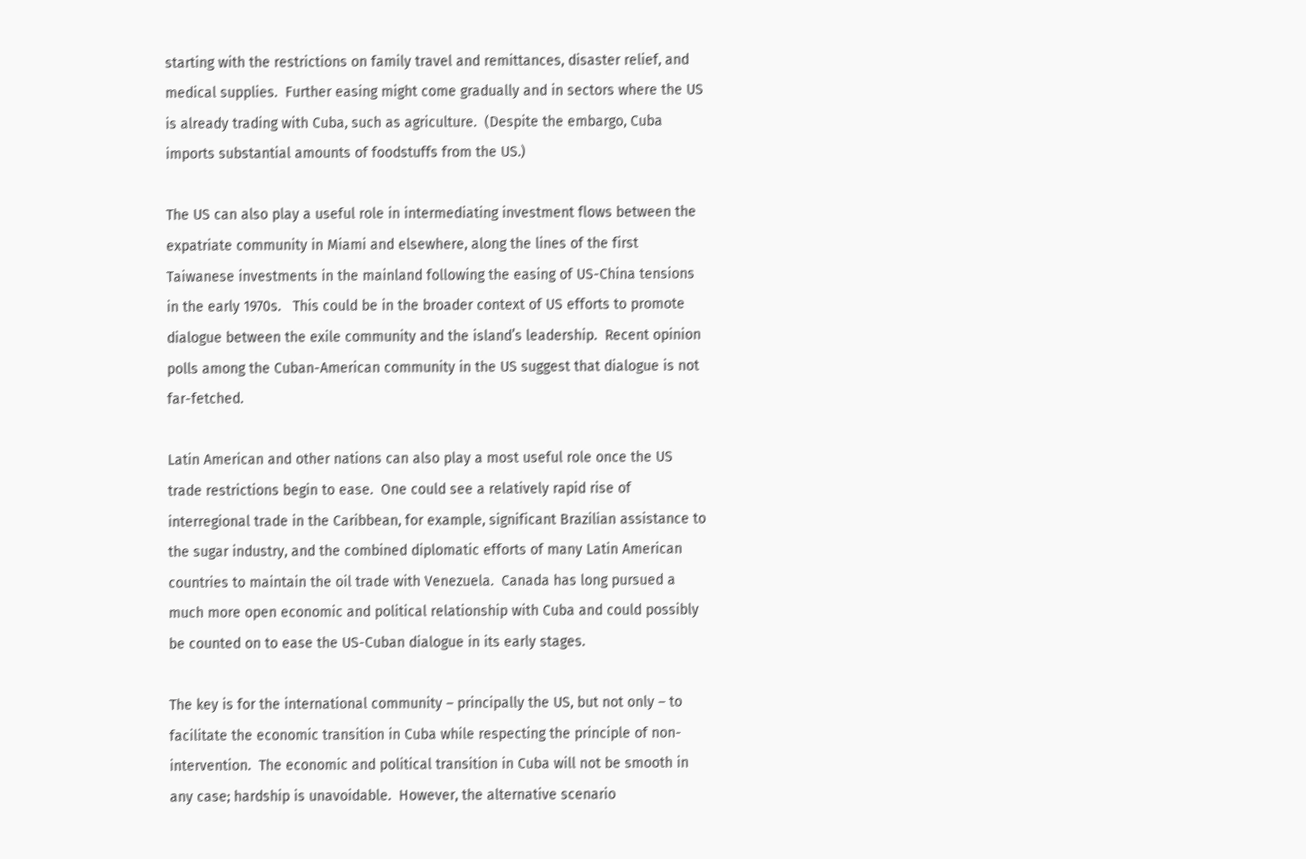starting with the restrictions on family travel and remittances, disaster relief, and medical supplies.  Further easing might come gradually and in sectors where the US is already trading with Cuba, such as agriculture.  (Despite the embargo, Cuba imports substantial amounts of foodstuffs from the US.)

The US can also play a useful role in intermediating investment flows between the expatriate community in Miami and elsewhere, along the lines of the first Taiwanese investments in the mainland following the easing of US-China tensions in the early 1970s.   This could be in the broader context of US efforts to promote dialogue between the exile community and the island’s leadership.  Recent opinion polls among the Cuban-American community in the US suggest that dialogue is not far-fetched.

Latin American and other nations can also play a most useful role once the US trade restrictions begin to ease.  One could see a relatively rapid rise of interregional trade in the Caribbean, for example, significant Brazilian assistance to the sugar industry, and the combined diplomatic efforts of many Latin American countries to maintain the oil trade with Venezuela.  Canada has long pursued a much more open economic and political relationship with Cuba and could possibly be counted on to ease the US-Cuban dialogue in its early stages.

The key is for the international community – principally the US, but not only – to facilitate the economic transition in Cuba while respecting the principle of non-intervention.  The economic and political transition in Cuba will not be smooth in any case; hardship is unavoidable.  However, the alternative scenario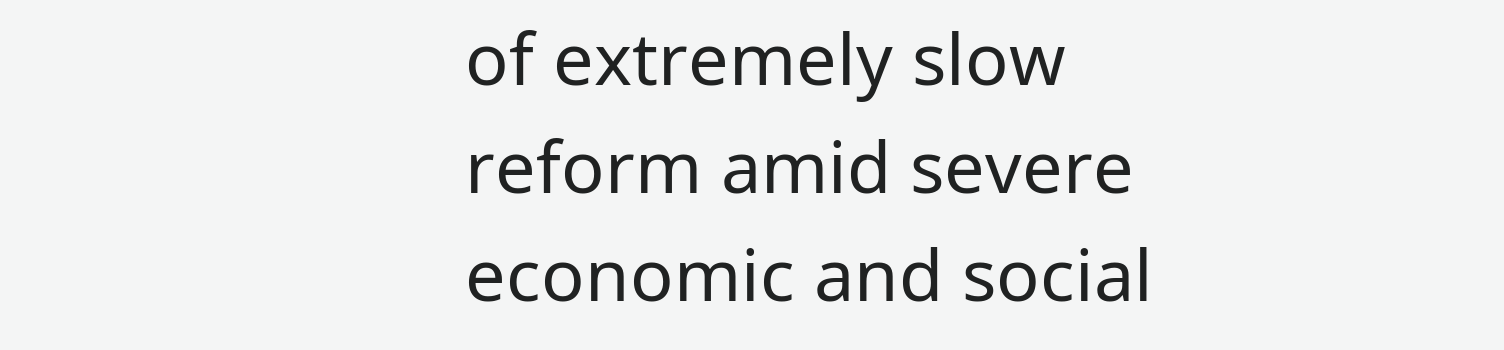of extremely slow reform amid severe economic and social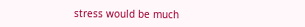stress would be much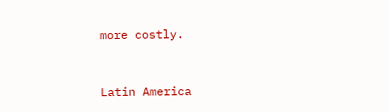more costly.


Latin America